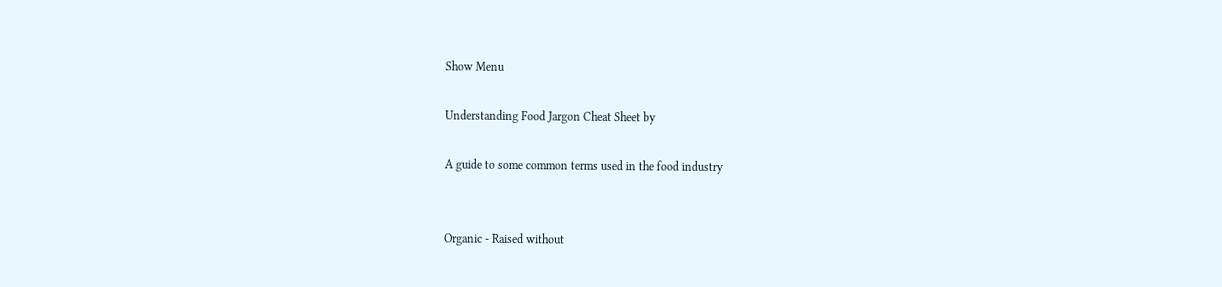Show Menu

Understanding Food Jargon Cheat Sheet by

A guide to some common terms used in the food industry


Organic - Raised without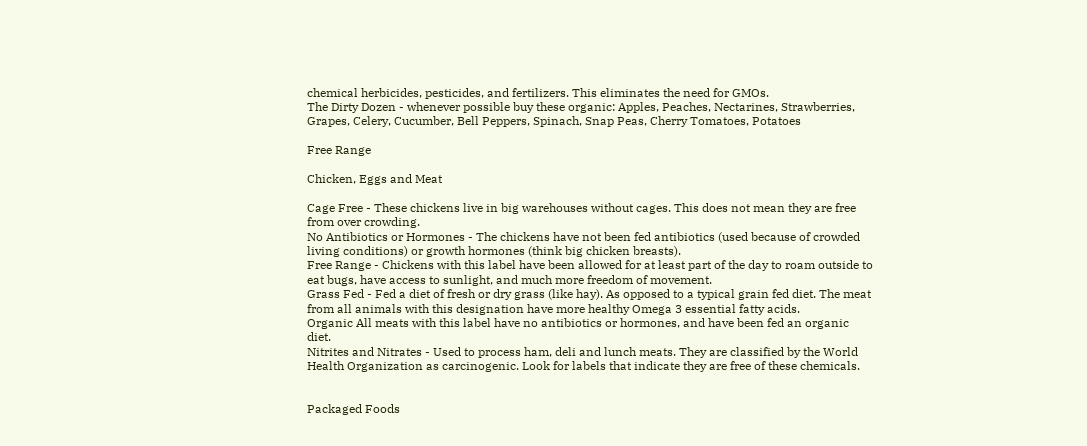chemical herbicides, pesticides, and fertilizers. This eliminates the need for GMOs.
The Dirty Dozen - whenever possible buy these organic: Apples, Peaches, Nectarines, Strawberries, Grapes, Celery, Cucumber, Bell Peppers, Spinach, Snap Peas, Cherry Tomatoes, Potatoes

Free Range

Chicken, Eggs and Meat

Cage Free - These chickens live in big warehouses without cages. This does not mean they are free from over crowding.
No Antibiotics or Hormones - The chickens have not been fed antibiotics (used because of crowded living conditions) or growth hormones (think big chicken breasts).
Free Range - Chickens with this label have been allowed for at least part of the day to roam outside to eat bugs, have access to sunlight, and much more freedom of movement.
Grass Fed - Fed a diet of fresh or dry grass (like hay). As opposed to a typical grain fed diet. The meat from all animals with this designation have more healthy Omega 3 essential fatty acids.
Organic All meats with this label have no antibiotics or hormones, and have been fed an organic diet.
Nitrites and Nitrates - Used to process ham, deli and lunch meats. They are classified by the World Health Organization as carcinogenic. Look for labels that indicate they are free of these chemicals.


Packaged Foods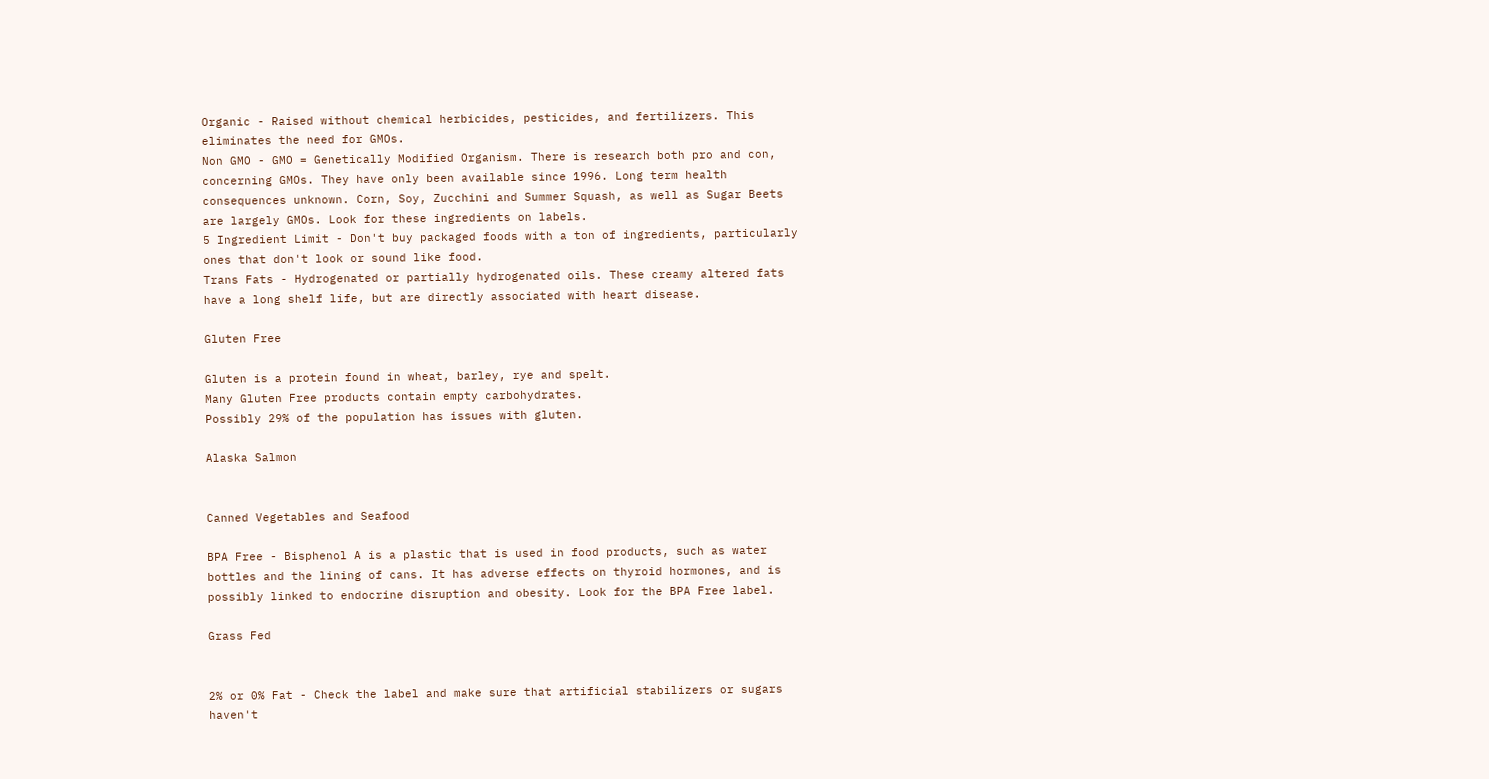Organic - Raised without chemical herbicides, pesticides, and fertilizers. This eliminates the need for GMOs.
Non GMO - GMO = Genetically Modified Organism. There is research both pro and con, concerning GMOs. They have only been available since 1996. Long term health consequences unknown. Corn, Soy, Zucchini and Summer Squash, as well as Sugar Beets are largely GMOs. Look for these ingredients on labels.
5 Ingredient Limit - Don't buy packaged foods with a ton of ingredients, particularly ones that don't look or sound like food.
Trans Fats - Hydrogenated or partially hydrogenated oils. These creamy altered fats have a long shelf life, but are directly associated with heart disease.

Gluten Free

Gluten is a protein found in wheat, barley, rye and spelt.
Many Gluten Free products contain empty carbohydrates.
Possibly 29% of the population has issues with gluten.

Alaska Salmon


Canned Vegetables and Seafood

BPA Free - Bisphenol A is a plastic that is used in food products, such as water bottles and the lining of cans. It has adverse effects on thyroid hormones, and is possibly linked to endocrine disruption and obesity. Look for the BPA Free label.

Grass Fed


2% or 0% Fat - Check the label and make sure that artificial stabilizers or sugars haven't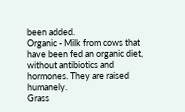been added.
Organic - Milk from cows that have been fed an organic diet, without antibiotics and hormones. They are raised humanely.
Grass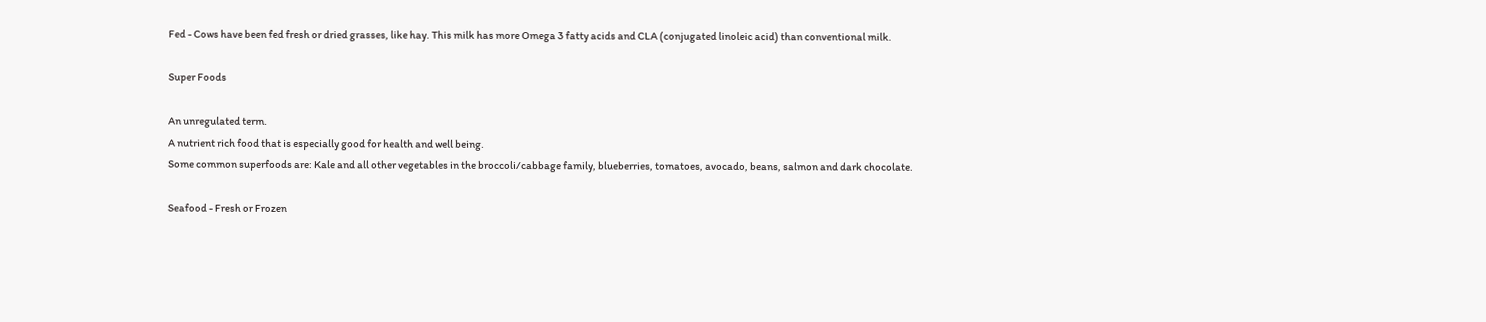Fed - Cows have been fed fresh or dried grasses, like hay. This milk has more Omega 3 fatty acids and CLA (conjugated linoleic acid) than conventional milk.

Super Foods

An unregulated term.
A nutrient rich food that is especially good for health and well being.
Some common superfoods are: Kale and all other vegetables in the broccoli/cabbage family, blueberries, tomatoes, avocado, beans, salmon and dark chocolate.

Seafood - Fresh or Frozen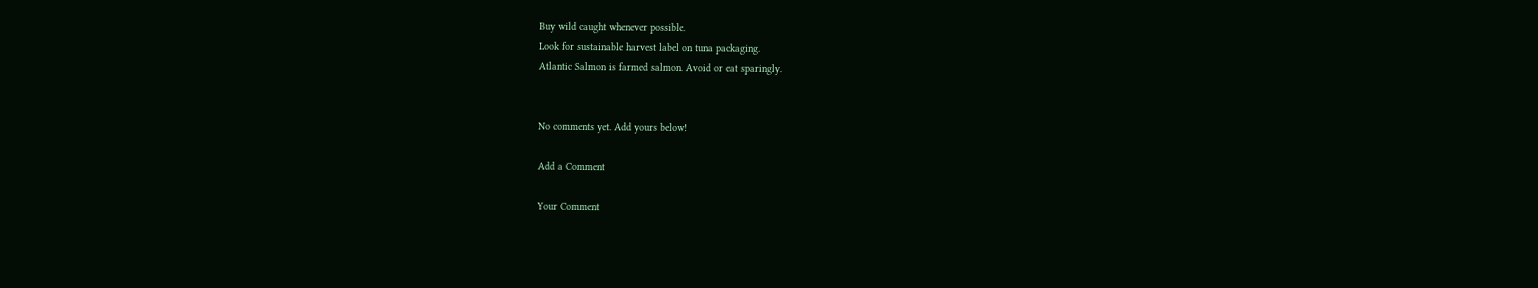Buy wild caught whenever possible.
Look for sustainable harvest label on tuna packaging.
Atlantic Salmon is farmed salmon. Avoid or eat sparingly.


No comments yet. Add yours below!

Add a Comment

Your Comment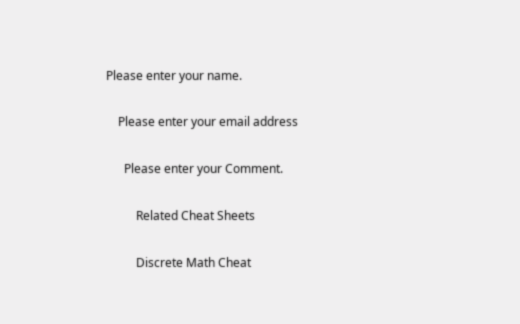Please enter your name.

    Please enter your email address

      Please enter your Comment.

          Related Cheat Sheets

          Discrete Math Cheat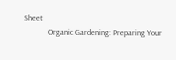Sheet
            Organic Gardening: Preparing Your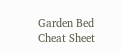Garden Bed Cheat Sheet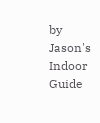by Jason's Indoor Guide